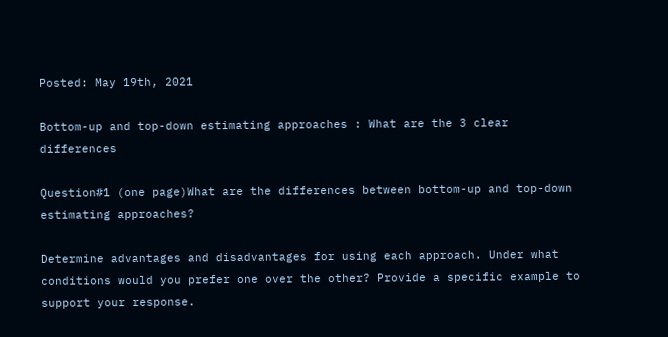Posted: May 19th, 2021

Bottom-up and top-down estimating approaches : What are the 3 clear differences

Question#1 (one page)What are the differences between bottom-up and top-down estimating approaches?

Determine advantages and disadvantages for using each approach. Under what conditions would you prefer one over the other? Provide a specific example to support your response.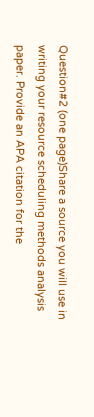Question#2 (one page)Share a source you will use in writing your resource scheduling methods analysis paper. Provide an APA citation for the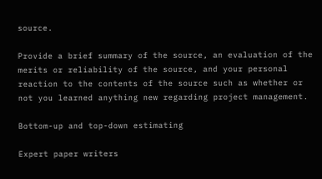source.

Provide a brief summary of the source, an evaluation of the merits or reliability of the source, and your personal reaction to the contents of the source such as whether or not you learned anything new regarding project management.

Bottom-up and top-down estimating

Expert paper writers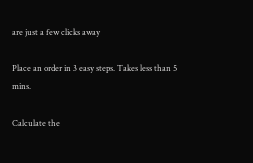are just a few clicks away

Place an order in 3 easy steps. Takes less than 5 mins.

Calculate the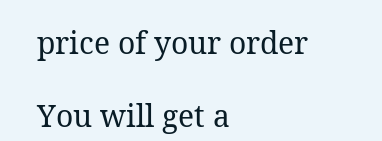price of your order

You will get a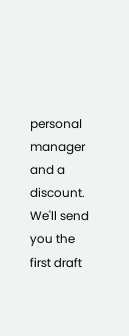personal manager and a discount.
We'll send you the first draft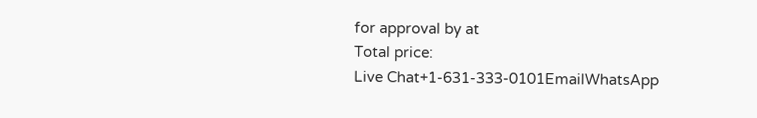for approval by at
Total price:
Live Chat+1-631-333-0101EmailWhatsApp